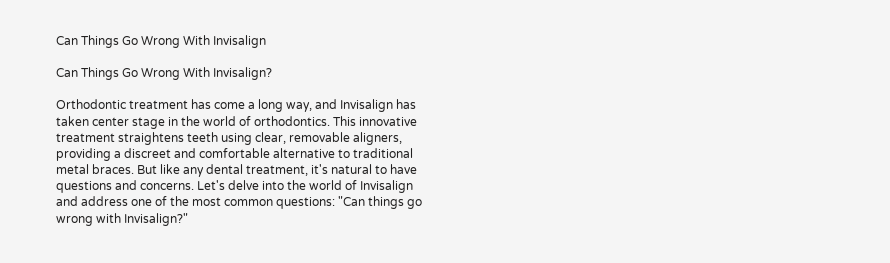Can Things Go Wrong With Invisalign

Can Things Go Wrong With Invisalign?

Orthodontic treatment has come a long way, and Invisalign has taken center stage in the world of orthodontics. This innovative treatment straightens teeth using clear, removable aligners, providing a discreet and comfortable alternative to traditional metal braces. But like any dental treatment, it's natural to have questions and concerns. Let's delve into the world of Invisalign and address one of the most common questions: "Can things go wrong with Invisalign?"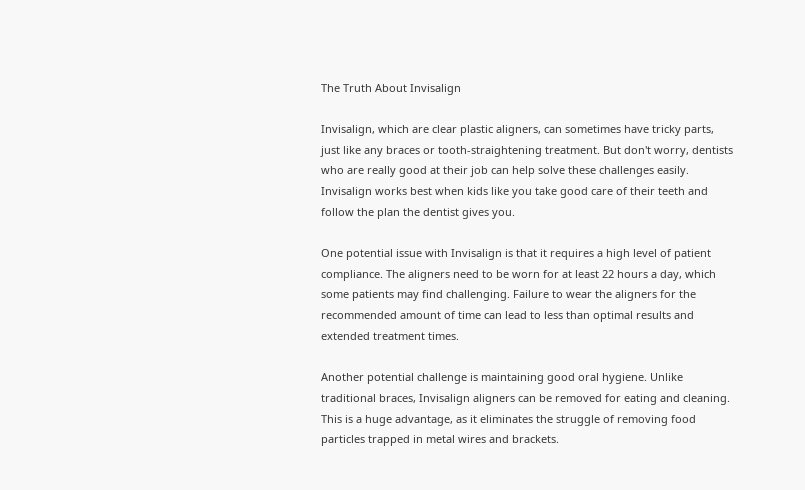The Truth About Invisalign

Invisalign, which are clear plastic aligners, can sometimes have tricky parts, just like any braces or tooth-straightening treatment. But don't worry, dentists who are really good at their job can help solve these challenges easily. Invisalign works best when kids like you take good care of their teeth and follow the plan the dentist gives you.

One potential issue with Invisalign is that it requires a high level of patient compliance. The aligners need to be worn for at least 22 hours a day, which some patients may find challenging. Failure to wear the aligners for the recommended amount of time can lead to less than optimal results and extended treatment times.

Another potential challenge is maintaining good oral hygiene. Unlike traditional braces, Invisalign aligners can be removed for eating and cleaning. This is a huge advantage, as it eliminates the struggle of removing food particles trapped in metal wires and brackets.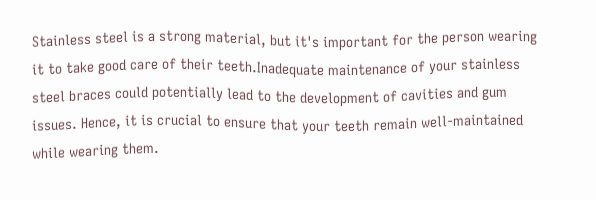Stainless steel is a strong material, but it's important for the person wearing it to take good care of their teeth.Inadequate maintenance of your stainless steel braces could potentially lead to the development of cavities and gum issues. Hence, it is crucial to ensure that your teeth remain well-maintained while wearing them.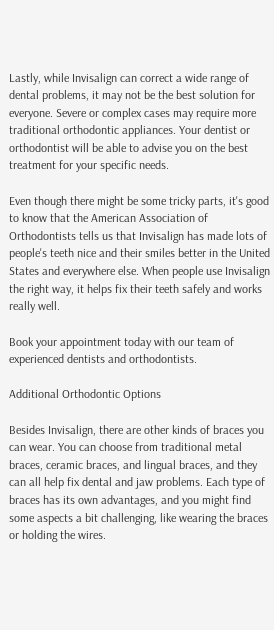Lastly, while Invisalign can correct a wide range of dental problems, it may not be the best solution for everyone. Severe or complex cases may require more traditional orthodontic appliances. Your dentist or orthodontist will be able to advise you on the best treatment for your specific needs.

Even though there might be some tricky parts, it's good to know that the American Association of Orthodontists tells us that Invisalign has made lots of people's teeth nice and their smiles better in the United States and everywhere else. When people use Invisalign the right way, it helps fix their teeth safely and works really well.

Book your appointment today with our team of experienced dentists and orthodontists.

Additional Orthodontic Options

Besides Invisalign, there are other kinds of braces you can wear. You can choose from traditional metal braces, ceramic braces, and lingual braces, and they can all help fix dental and jaw problems. Each type of braces has its own advantages, and you might find some aspects a bit challenging, like wearing the braces or holding the wires.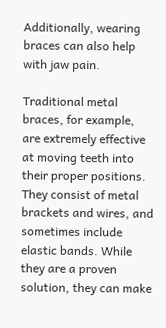Additionally, wearing braces can also help with jaw pain.

Traditional metal braces, for example, are extremely effective at moving teeth into their proper positions. They consist of metal brackets and wires, and sometimes include elastic bands. While they are a proven solution, they can make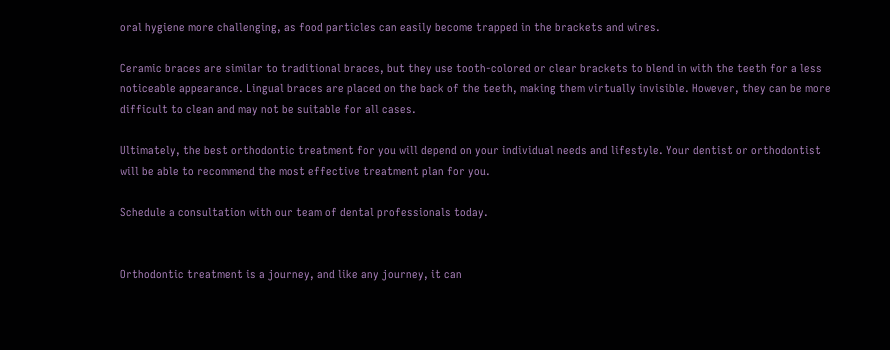oral hygiene more challenging, as food particles can easily become trapped in the brackets and wires.

Ceramic braces are similar to traditional braces, but they use tooth-colored or clear brackets to blend in with the teeth for a less noticeable appearance. Lingual braces are placed on the back of the teeth, making them virtually invisible. However, they can be more difficult to clean and may not be suitable for all cases.

Ultimately, the best orthodontic treatment for you will depend on your individual needs and lifestyle. Your dentist or orthodontist will be able to recommend the most effective treatment plan for you.

Schedule a consultation with our team of dental professionals today.


Orthodontic treatment is a journey, and like any journey, it can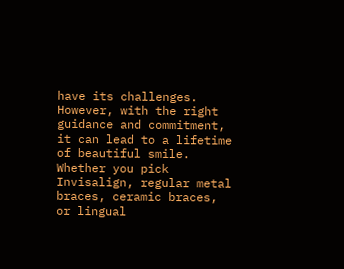have its challenges. However, with the right guidance and commitment, it can lead to a lifetime of beautiful smile. Whether you pick Invisalign, regular metal braces, ceramic braces, or lingual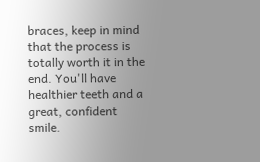braces, keep in mind that the process is totally worth it in the end. You'll have healthier teeth and a great, confident smile.